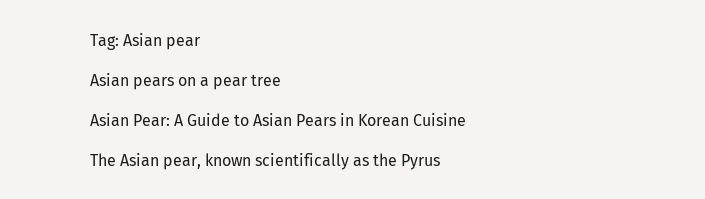Tag: Asian pear

Asian pears on a pear tree

Asian Pear: A Guide to Asian Pears in Korean Cuisine

The Asian pear, known scientifically as the Pyrus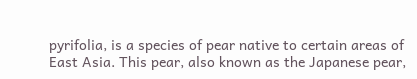pyrifolia, is a species of pear native to certain areas of East Asia. This pear, also known as the Japanese pear,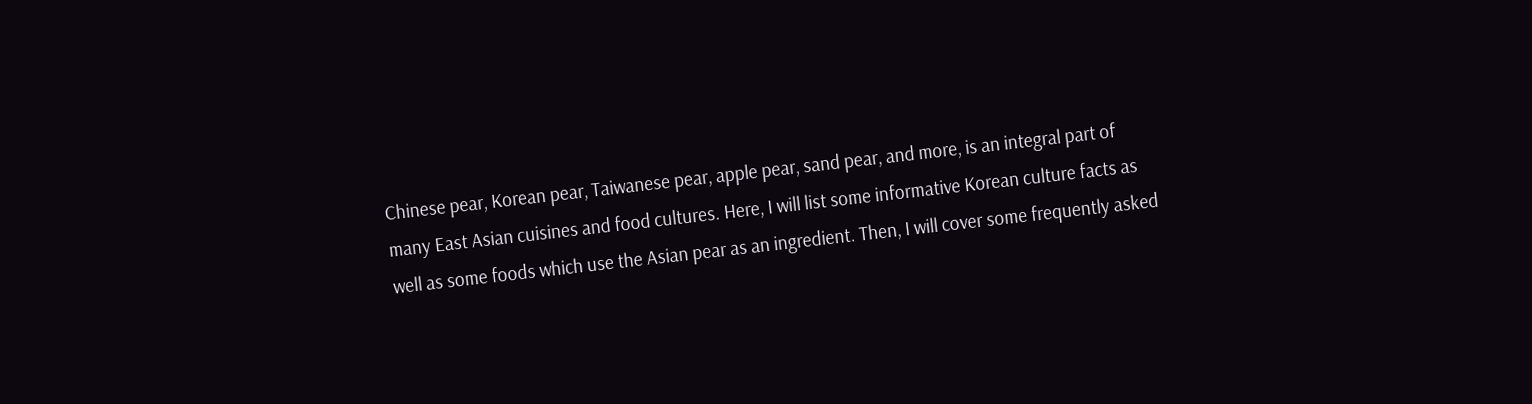Chinese pear, Korean pear, Taiwanese pear, apple pear, sand pear, and more, is an integral part of many East Asian cuisines and food cultures. Here, I will list some informative Korean culture facts as well as some foods which use the Asian pear as an ingredient. Then, I will cover some frequently asked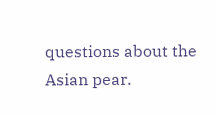questions about the Asian pear.